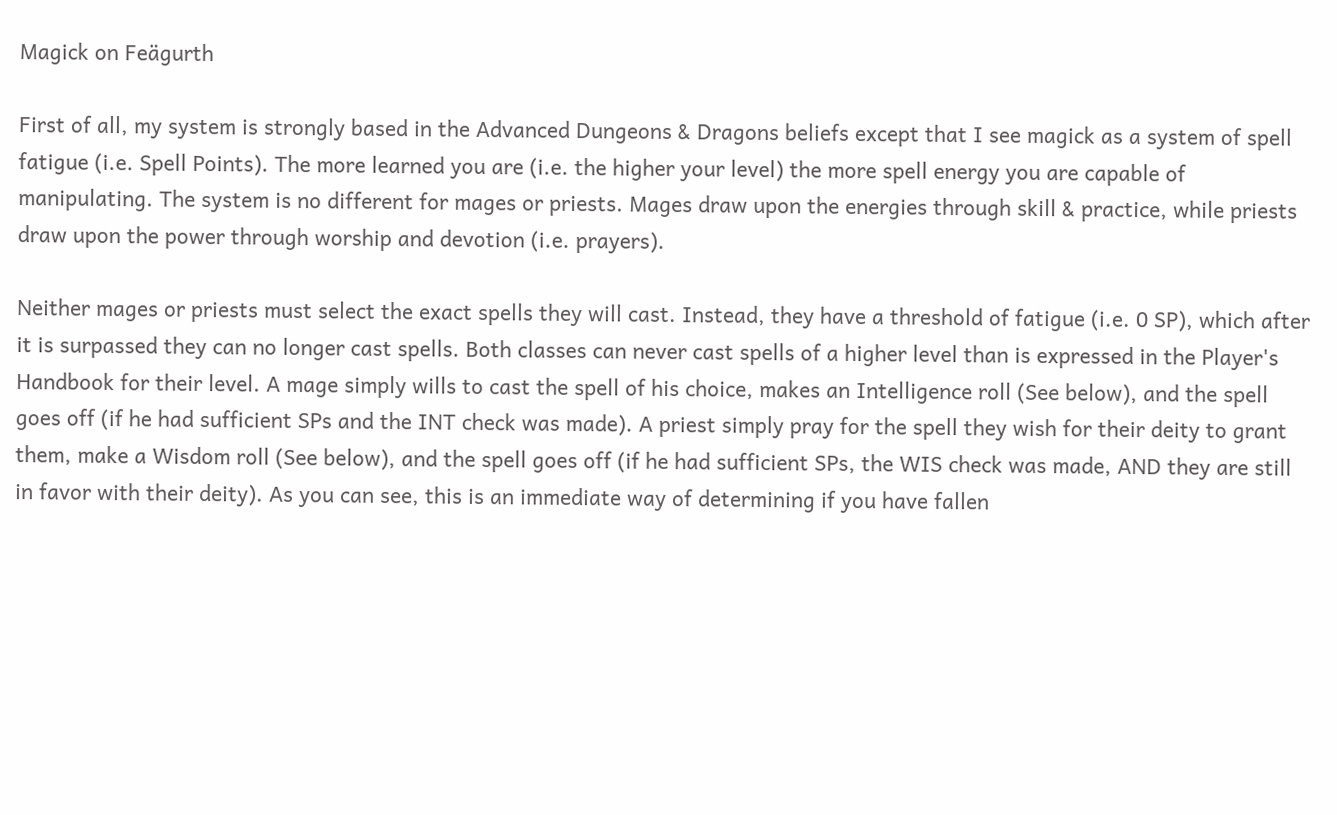Magick on Feägurth

First of all, my system is strongly based in the Advanced Dungeons & Dragons beliefs except that I see magick as a system of spell fatigue (i.e. Spell Points). The more learned you are (i.e. the higher your level) the more spell energy you are capable of manipulating. The system is no different for mages or priests. Mages draw upon the energies through skill & practice, while priests draw upon the power through worship and devotion (i.e. prayers).

Neither mages or priests must select the exact spells they will cast. Instead, they have a threshold of fatigue (i.e. 0 SP), which after it is surpassed they can no longer cast spells. Both classes can never cast spells of a higher level than is expressed in the Player's Handbook for their level. A mage simply wills to cast the spell of his choice, makes an Intelligence roll (See below), and the spell goes off (if he had sufficient SPs and the INT check was made). A priest simply pray for the spell they wish for their deity to grant them, make a Wisdom roll (See below), and the spell goes off (if he had sufficient SPs, the WIS check was made, AND they are still in favor with their deity). As you can see, this is an immediate way of determining if you have fallen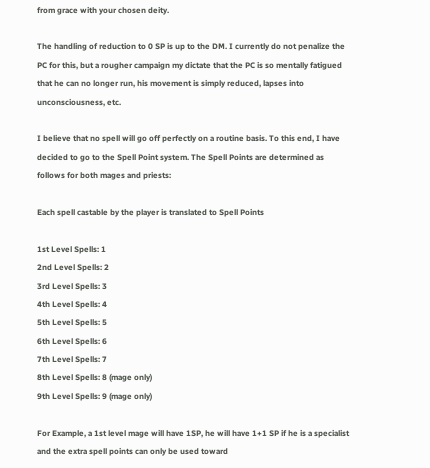from grace with your chosen deity.

The handling of reduction to 0 SP is up to the DM. I currently do not penalize the PC for this, but a rougher campaign my dictate that the PC is so mentally fatigued that he can no longer run, his movement is simply reduced, lapses into unconsciousness, etc.

I believe that no spell will go off perfectly on a routine basis. To this end, I have decided to go to the Spell Point system. The Spell Points are determined as follows for both mages and priests:

Each spell castable by the player is translated to Spell Points

1st Level Spells: 1
2nd Level Spells: 2
3rd Level Spells: 3
4th Level Spells: 4
5th Level Spells: 5
6th Level Spells: 6
7th Level Spells: 7
8th Level Spells: 8 (mage only)
9th Level Spells: 9 (mage only)

For Example, a 1st level mage will have 1SP, he will have 1+1 SP if he is a specialist and the extra spell points can only be used toward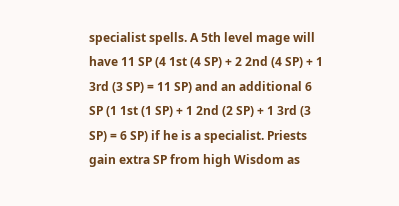specialist spells. A 5th level mage will have 11 SP (4 1st (4 SP) + 2 2nd (4 SP) + 1 3rd (3 SP) = 11 SP) and an additional 6 SP (1 1st (1 SP) + 1 2nd (2 SP) + 1 3rd (3 SP) = 6 SP) if he is a specialist. Priests gain extra SP from high Wisdom as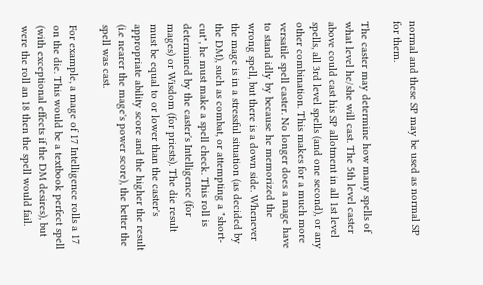normal and these SP may be used as normal SP for them.

The caster may determine how many spells of what level he/she will cast. The 5th level caster above could cast his SP allotment in all 1st level spells, all 3rd level spells (and one second), or any other combination. This makes for a much more versatile spell caster. No longer does a mage have to stand idly by because he memorized the wrong spell, but there is a down side. Whenever the mage is in a stressful situation (as decided by the DM), such as combat, or attempting a "short-cut", he must make a spell check. This roll is determined by the caster's Intelligence (for mages) or Wisdom (for priests). The die result must be equal to or lower than the caster's appropriate ability score and the higher the result (i.e nearer the mage's power score), the better the spell was cast.

For example, a mage of 17 Intelligence rolls a 17 on the die. This would be a textbook perfect spell (with exceptional effects if the DM desires), but were the roll an 18 then the spell would fail.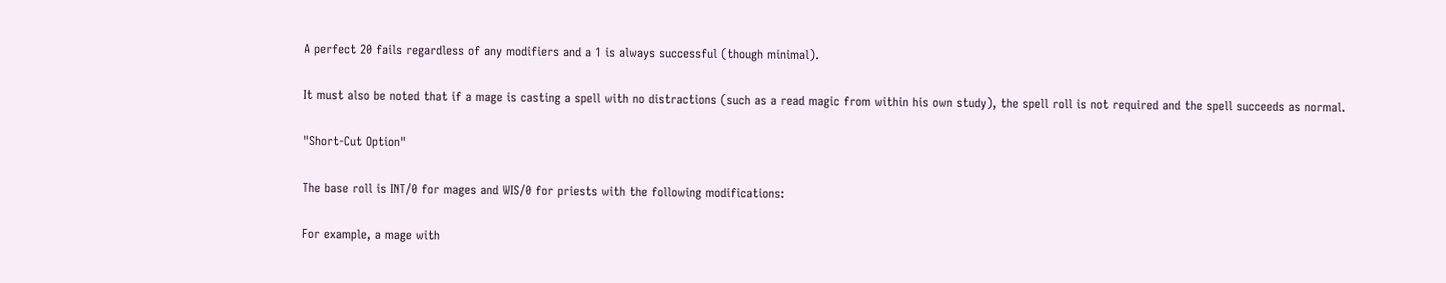A perfect 20 fails regardless of any modifiers and a 1 is always successful (though minimal).

It must also be noted that if a mage is casting a spell with no distractions (such as a read magic from within his own study), the spell roll is not required and the spell succeeds as normal.

"Short-Cut Option"

The base roll is INT/0 for mages and WIS/0 for priests with the following modifications:

For example, a mage with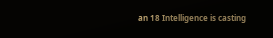an 18 Intelligence is casting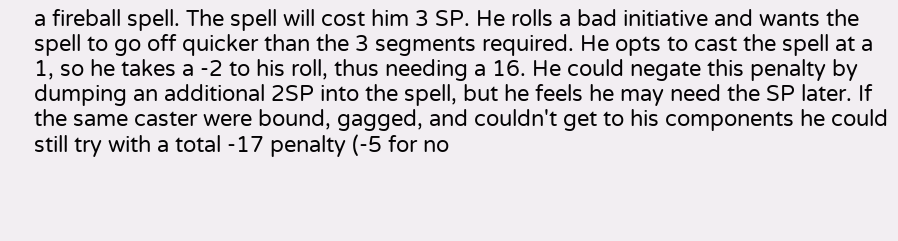a fireball spell. The spell will cost him 3 SP. He rolls a bad initiative and wants the spell to go off quicker than the 3 segments required. He opts to cast the spell at a 1, so he takes a -2 to his roll, thus needing a 16. He could negate this penalty by dumping an additional 2SP into the spell, but he feels he may need the SP later. If the same caster were bound, gagged, and couldn't get to his components he could still try with a total -17 penalty (-5 for no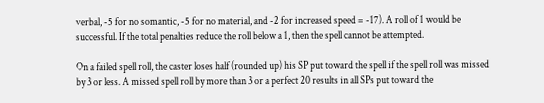verbal, -5 for no somantic, -5 for no material, and -2 for increased speed = -17). A roll of 1 would be successful. If the total penalties reduce the roll below a 1, then the spell cannot be attempted.

On a failed spell roll, the caster loses half (rounded up) his SP put toward the spell if the spell roll was missed by 3 or less. A missed spell roll by more than 3 or a perfect 20 results in all SPs put toward the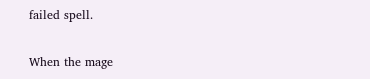failed spell.

When the mage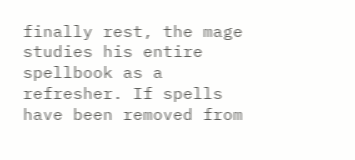finally rest, the mage studies his entire spellbook as a refresher. If spells have been removed from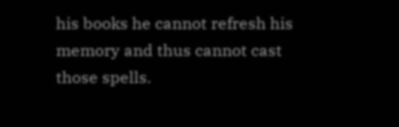his books he cannot refresh his memory and thus cannot cast those spells.